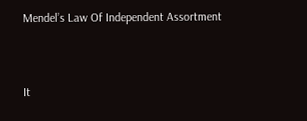Mendel’s Law Of Independent Assortment


It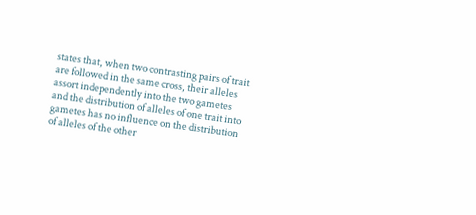states that, when two contrasting pairs of trait are followed in the same cross, their alleles assort independently into the two gametes and the distribution of alleles of one trait into gametes has no influence on the distribution of alleles of the other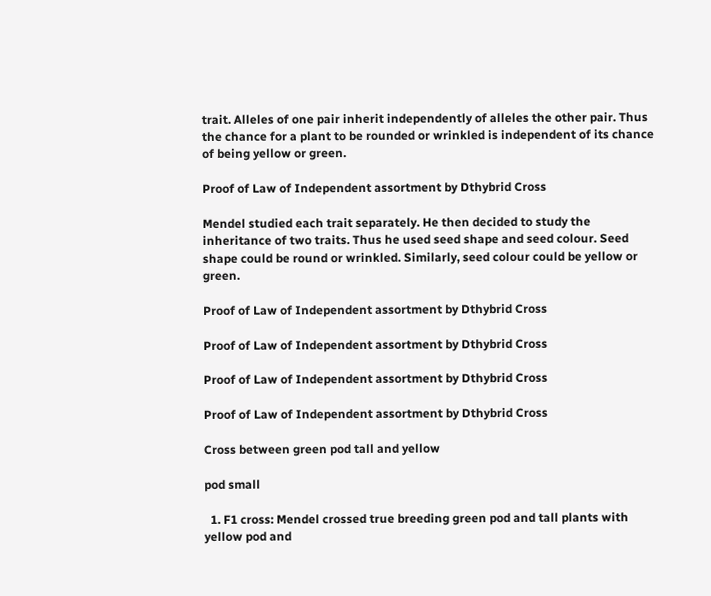trait. Alleles of one pair inherit independently of alleles the other pair. Thus the chance for a plant to be rounded or wrinkled is independent of its chance of being yellow or green.

Proof of Law of Independent assortment by Dthybrid Cross

Mendel studied each trait separately. He then decided to study the inheritance of two traits. Thus he used seed shape and seed colour. Seed shape could be round or wrinkled. Similarly, seed colour could be yellow or green.

Proof of Law of Independent assortment by Dthybrid Cross

Proof of Law of Independent assortment by Dthybrid Cross

Proof of Law of Independent assortment by Dthybrid Cross

Proof of Law of Independent assortment by Dthybrid Cross

Cross between green pod tall and yellow

pod small

  1. F1 cross: Mendel crossed true breeding green pod and tall plants with yellow pod and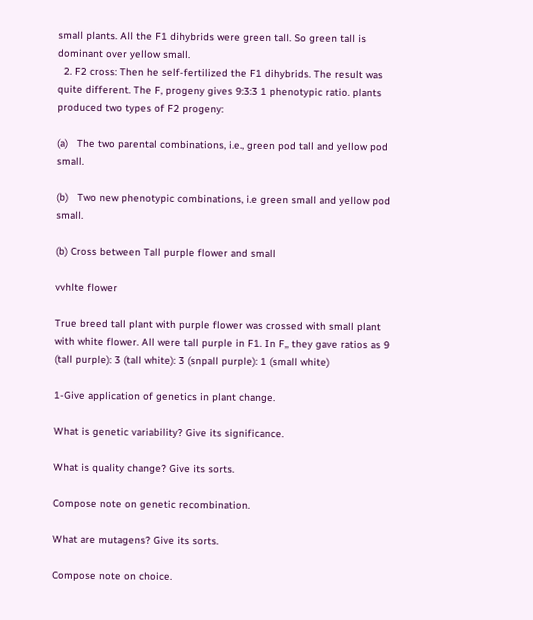small plants. All the F1 dihybrids were green tall. So green tall is dominant over yellow small.
  2. F2 cross: Then he self-fertilized the F1 dihybrids. The result was quite different. The F, progeny gives 9:3:3 1 phenotypic ratio. plants produced two types of F2 progeny:

(a)   The two parental combinations, i.e., green pod tall and yellow pod small.

(b)   Two new phenotypic combinations, i.e green small and yellow pod small.

(b) Cross between Tall purple flower and small

vvhlte flower

True breed tall plant with purple flower was crossed with small plant with white flower. All were tall purple in F1. In F,, they gave ratios as 9 (tall purple): 3 (tall white): 3 (snpall purple): 1 (small white)

1-Give application of genetics in plant change.

What is genetic variability? Give its significance.

What is quality change? Give its sorts.

Compose note on genetic recombination.

What are mutagens? Give its sorts.

Compose note on choice.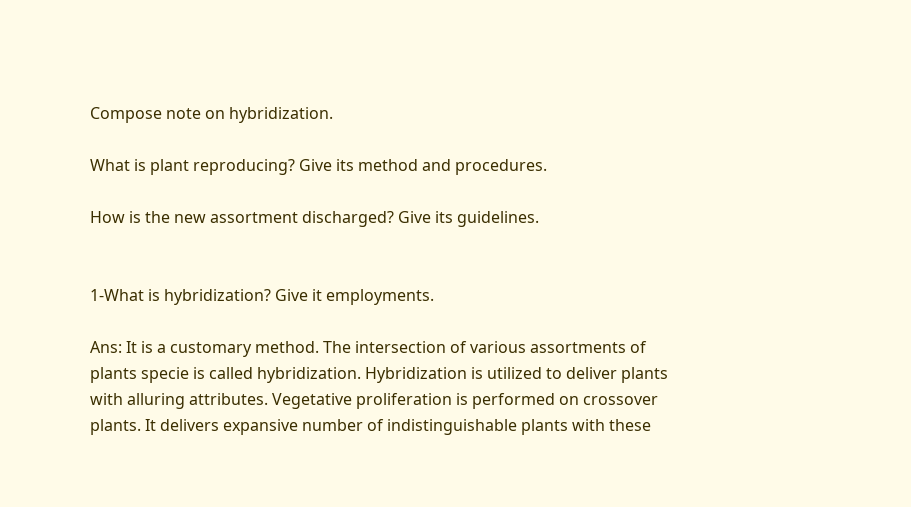Compose note on hybridization.

What is plant reproducing? Give its method and procedures.

How is the new assortment discharged? Give its guidelines.


1-What is hybridization? Give it employments.

Ans: It is a customary method. The intersection of various assortments of plants specie is called hybridization. Hybridization is utilized to deliver plants with alluring attributes. Vegetative proliferation is performed on crossover plants. It delivers expansive number of indistinguishable plants with these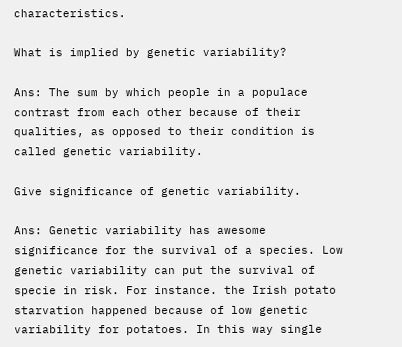characteristics.

What is implied by genetic variability?

Ans: The sum by which people in a populace contrast from each other because of their qualities, as opposed to their condition is called genetic variability.

Give significance of genetic variability.

Ans: Genetic variability has awesome significance for the survival of a species. Low genetic variability can put the survival of specie in risk. For instance. the Irish potato starvation happened because of low genetic variability for potatoes. In this way single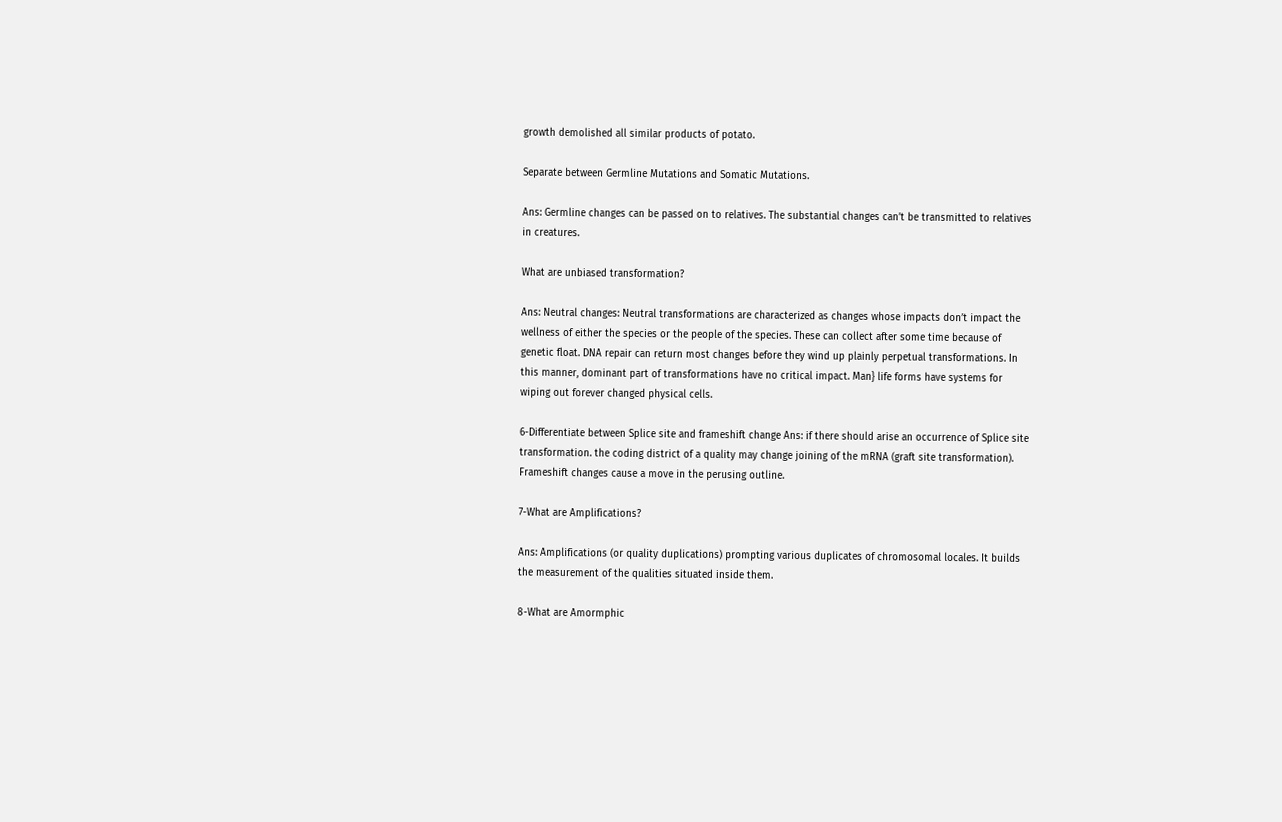growth demolished all similar products of potato.

Separate between Germline Mutations and Somatic Mutations.

Ans: Germline changes can be passed on to relatives. The substantial changes can’t be transmitted to relatives in creatures.

What are unbiased transformation?

Ans: Neutral changes: Neutral transformations are characterized as changes whose impacts don’t impact the wellness of either the species or the people of the species. These can collect after some time because of genetic float. DNA repair can return most changes before they wind up plainly perpetual transformations. In this manner, dominant part of transformations have no critical impact. Man} life forms have systems for wiping out forever changed physical cells.

6-Differentiate between Splice site and frameshift change Ans: if there should arise an occurrence of Splice site transformation. the coding district of a quality may change joining of the mRNA (graft site transformation). Frameshift changes cause a move in the perusing outline.

7-What are Amplifications?

Ans: Amplifications (or quality duplications) prompting various duplicates of chromosomal locales. It builds the measurement of the qualities situated inside them.

8-What are Amormphic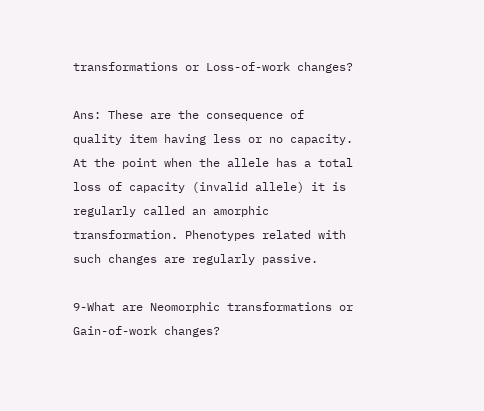transformations or Loss-of-work changes?

Ans: These are the consequence of quality item having less or no capacity. At the point when the allele has a total loss of capacity (invalid allele) it is regularly called an amorphic transformation. Phenotypes related with such changes are regularly passive.

9-What are Neomorphic transformations or Gain-of-work changes?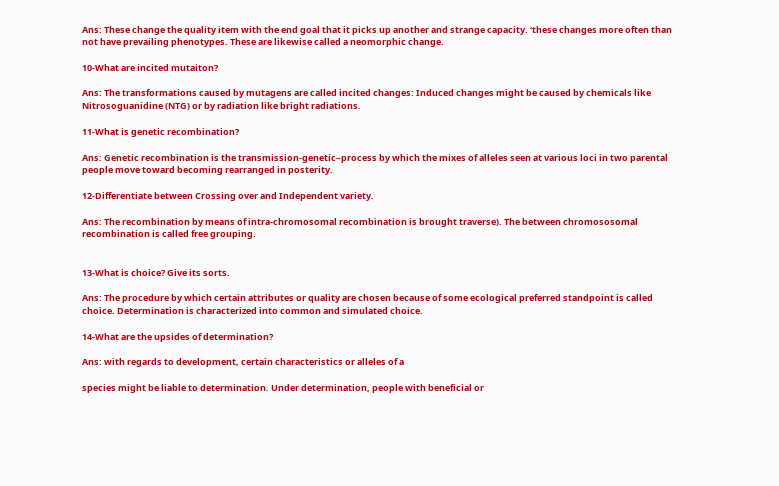Ans: These change the quality item with the end goal that it picks up another and strange capacity. ‘these changes more often than not have prevailing phenotypes. These are likewise called a neomorphic change.

10-What are incited mutaiton?

Ans: The transformations caused by mutagens are called incited changes: Induced changes might be caused by chemicals like Nitrosoguanidine (NTG) or by radiation like bright radiations.

11-What is genetic recombination?

Ans: Genetic recombination is the transmission-genetic–process by which the mixes of alleles seen at various loci in two parental people move toward becoming rearranged in posterity.

12-Differentiate between Crossing over and Independent variety.

Ans: The recombination by means of intra-chromosomal recombination is brought traverse). The between chromososomal recombination is called free grouping.


13-What is choice? Give its sorts.

Ans: The procedure by which certain attributes or quality are chosen because of some ecological preferred standpoint is called choice. Determination is characterized into common and simulated choice.

14-What are the upsides of determination?

Ans: with regards to development, certain characteristics or alleles of a

species might be liable to determination. Under determination, people with beneficial or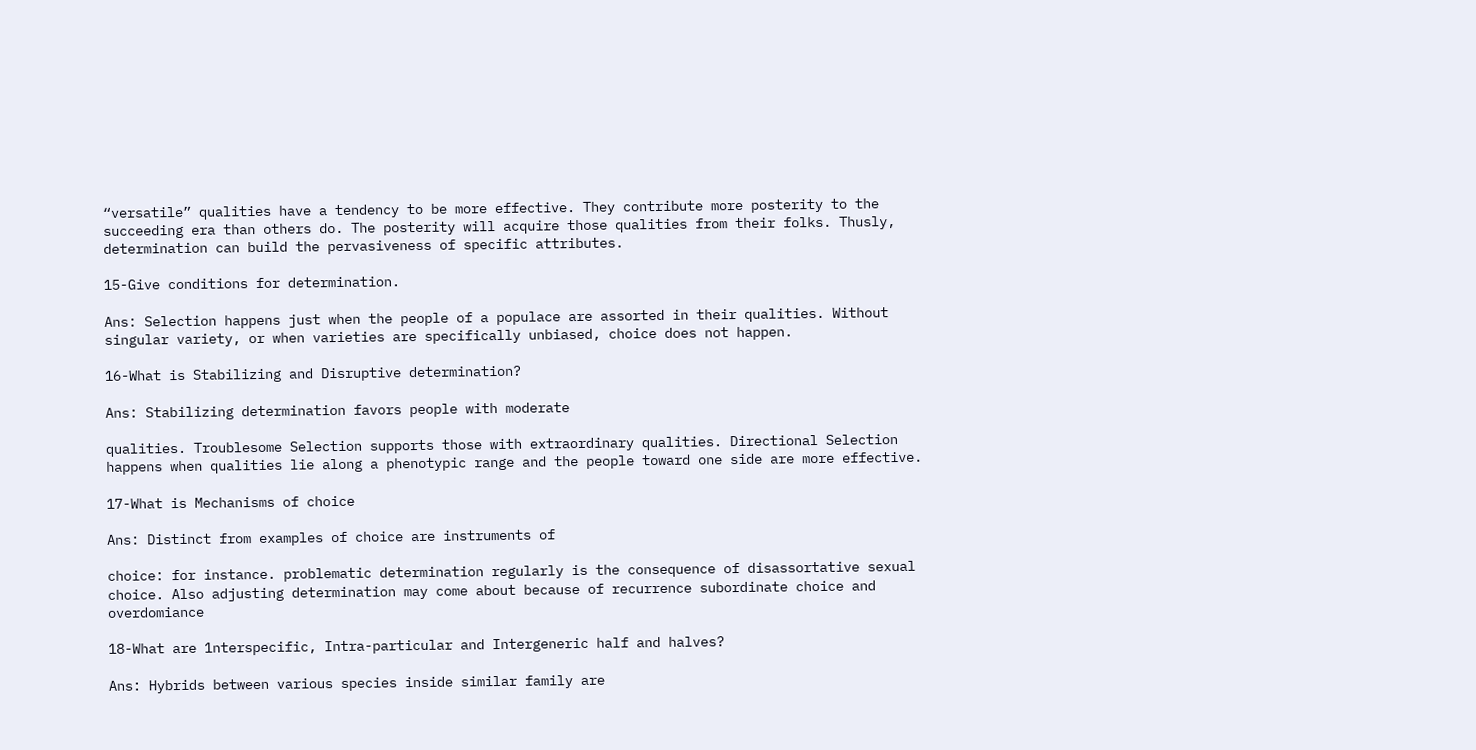“versatile” qualities have a tendency to be more effective. They contribute more posterity to the succeeding era than others do. The posterity will acquire those qualities from their folks. Thusly, determination can build the pervasiveness of specific attributes.

15-Give conditions for determination.

Ans: Selection happens just when the people of a populace are assorted in their qualities. Without singular variety, or when varieties are specifically unbiased, choice does not happen.

16-What is Stabilizing and Disruptive determination?

Ans: Stabilizing determination favors people with moderate

qualities. Troublesome Selection supports those with extraordinary qualities. Directional Selection happens when qualities lie along a phenotypic range and the people toward one side are more effective.

17-What is Mechanisms of choice

Ans: Distinct from examples of choice are instruments of

choice: for instance. problematic determination regularly is the consequence of disassortative sexual choice. Also adjusting determination may come about because of recurrence subordinate choice and overdomiance

18-What are 1nterspecific, Intra-particular and Intergeneric half and halves?

Ans: Hybrids between various species inside similar family are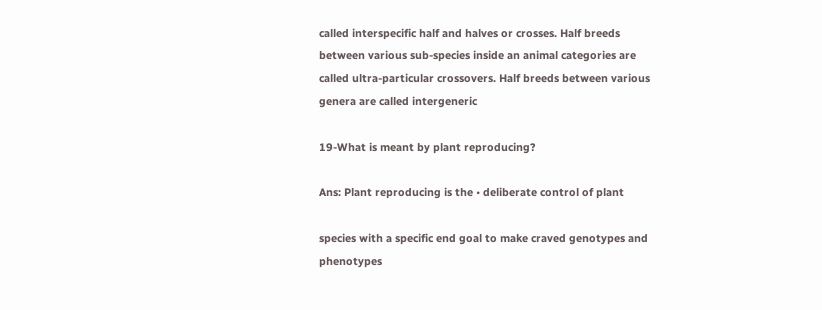called interspecific half and halves or crosses. Half breeds between various sub-species inside an animal categories are called ultra-particular crossovers. Half breeds between various genera are called intergeneric

19-What is meant by plant reproducing?

Ans: Plant reproducing is the • deliberate control of plant

species with a specific end goal to make craved genotypes and phenotypes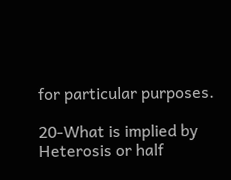for particular purposes.

20-What is implied by Heterosis or half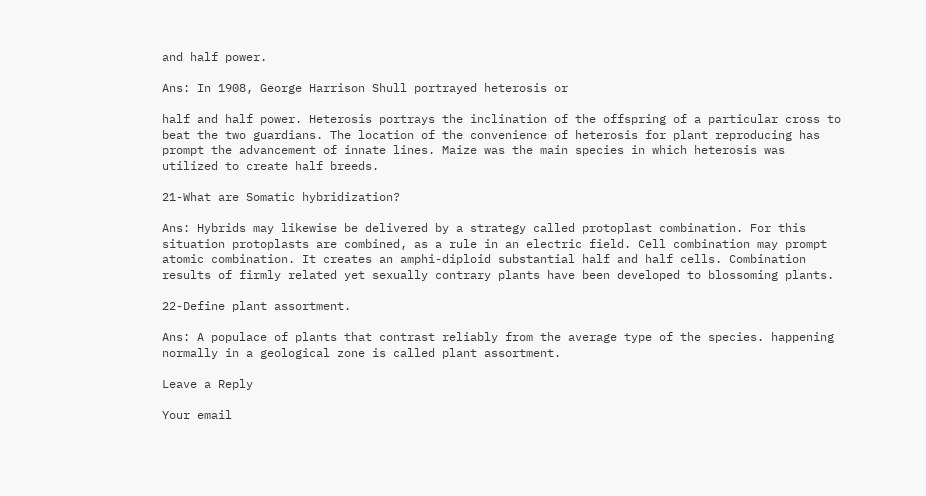and half power.

Ans: In 1908, George Harrison Shull portrayed heterosis or

half and half power. Heterosis portrays the inclination of the offspring of a particular cross to beat the two guardians. The location of the convenience of heterosis for plant reproducing has prompt the advancement of innate lines. Maize was the main species in which heterosis was utilized to create half breeds.

21-What are Somatic hybridization?

Ans: Hybrids may likewise be delivered by a strategy called protoplast combination. For this situation protoplasts are combined, as a rule in an electric field. Cell combination may prompt atomic combination. It creates an amphi-diploid substantial half and half cells. Combination results of firmly related yet sexually contrary plants have been developed to blossoming plants.

22-Define plant assortment.

Ans: A populace of plants that contrast reliably from the average type of the species. happening normally in a geological zone is called plant assortment.

Leave a Reply

Your email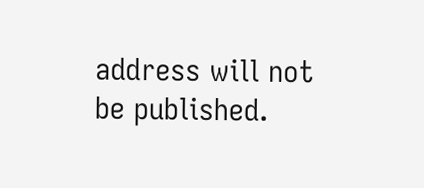address will not be published.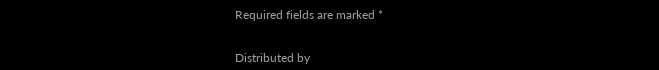Required fields are marked *


Distributed by